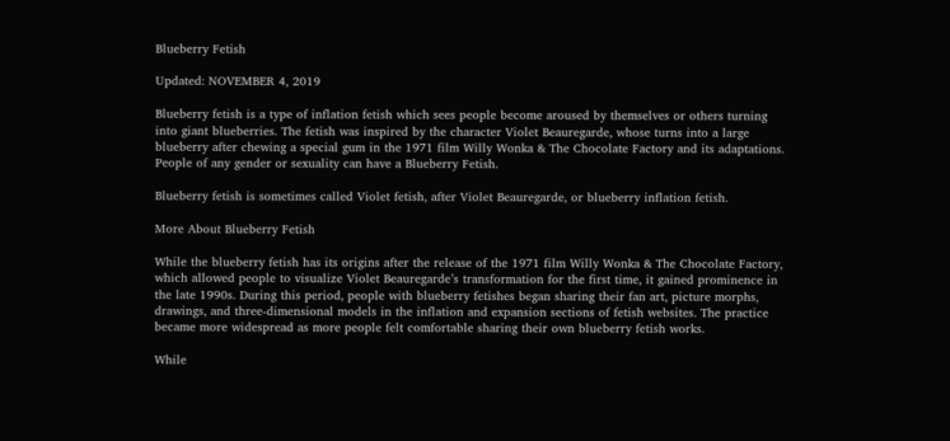Blueberry Fetish

Updated: NOVEMBER 4, 2019

Blueberry fetish is a type of inflation fetish which sees people become aroused by themselves or others turning into giant blueberries. The fetish was inspired by the character Violet Beauregarde, whose turns into a large blueberry after chewing a special gum in the 1971 film Willy Wonka & The Chocolate Factory and its adaptations. People of any gender or sexuality can have a Blueberry Fetish.

Blueberry fetish is sometimes called Violet fetish, after Violet Beauregarde, or blueberry inflation fetish.

More About Blueberry Fetish

While the blueberry fetish has its origins after the release of the 1971 film Willy Wonka & The Chocolate Factory, which allowed people to visualize Violet Beauregarde’s transformation for the first time, it gained prominence in the late 1990s. During this period, people with blueberry fetishes began sharing their fan art, picture morphs, drawings, and three-dimensional models in the inflation and expansion sections of fetish websites. The practice became more widespread as more people felt comfortable sharing their own blueberry fetish works.

While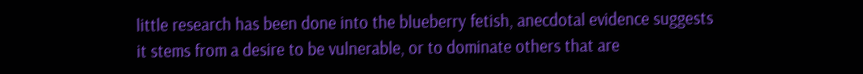little research has been done into the blueberry fetish, anecdotal evidence suggests it stems from a desire to be vulnerable, or to dominate others that are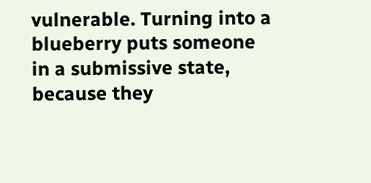vulnerable. Turning into a blueberry puts someone in a submissive state, because they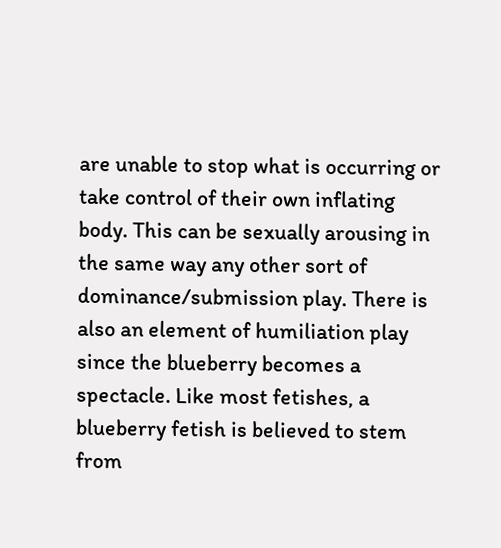are unable to stop what is occurring or take control of their own inflating body. This can be sexually arousing in the same way any other sort of dominance/submission play. There is also an element of humiliation play since the blueberry becomes a spectacle. Like most fetishes, a blueberry fetish is believed to stem from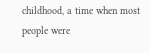childhood, a time when most people were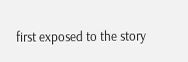first exposed to the story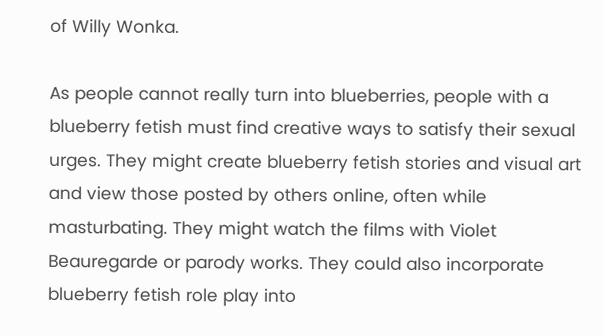of Willy Wonka.

As people cannot really turn into blueberries, people with a blueberry fetish must find creative ways to satisfy their sexual urges. They might create blueberry fetish stories and visual art and view those posted by others online, often while masturbating. They might watch the films with Violet Beauregarde or parody works. They could also incorporate blueberry fetish role play into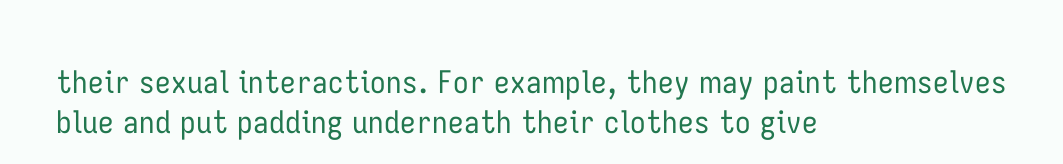their sexual interactions. For example, they may paint themselves blue and put padding underneath their clothes to give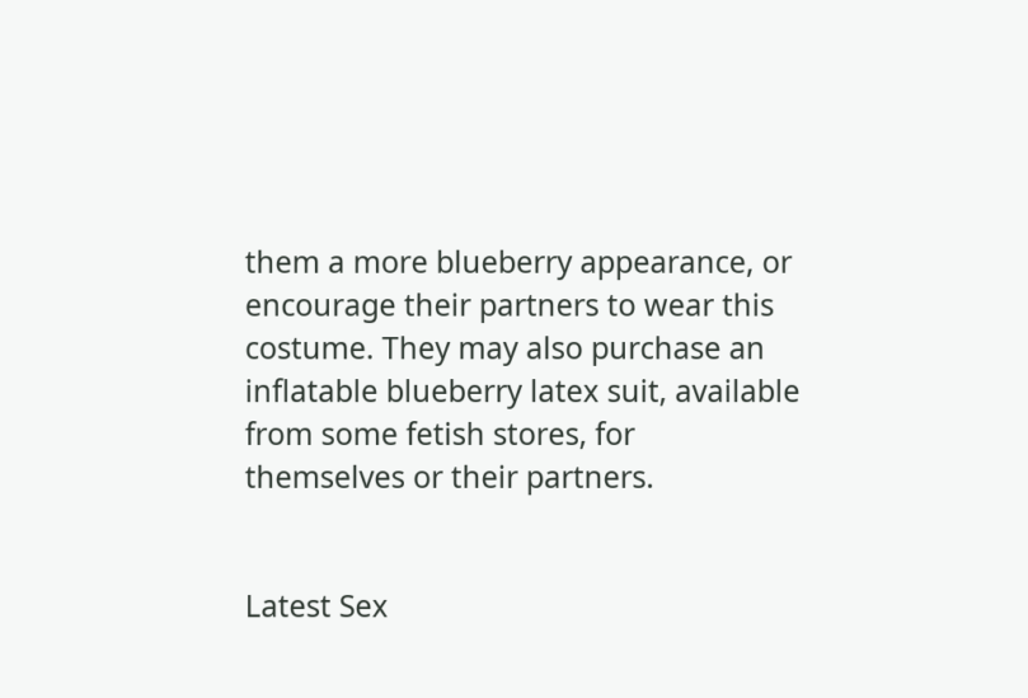them a more blueberry appearance, or encourage their partners to wear this costume. They may also purchase an inflatable blueberry latex suit, available from some fetish stores, for themselves or their partners.


Latest Sex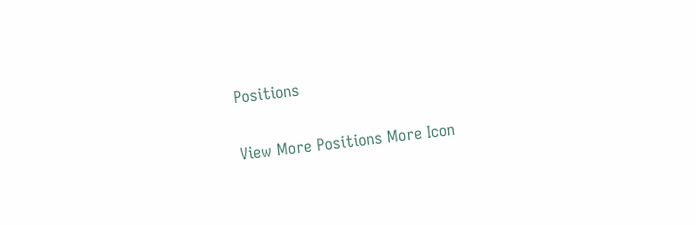Positions

View More Positions More Icon